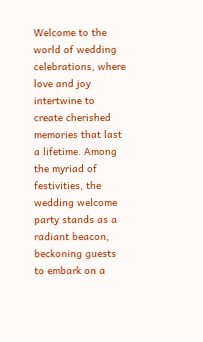Welcome to the world of wedding celebrations, where love and joy intertwine to create cherished memories that last a lifetime. Among the myriad of festivities, the wedding welcome party stands as a radiant beacon, beckoning guests to embark on a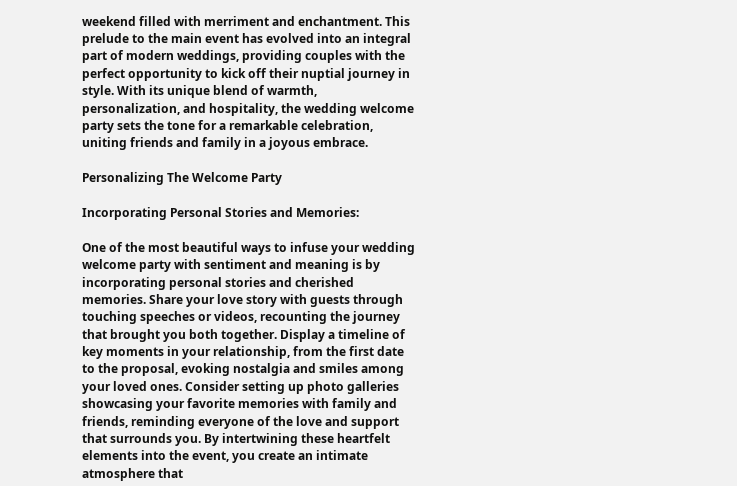weekend filled with merriment and enchantment. This prelude to the main event has evolved into an integral part of modern weddings, providing couples with the perfect opportunity to kick off their nuptial journey in style. With its unique blend of warmth, personalization, and hospitality, the wedding welcome party sets the tone for a remarkable celebration, uniting friends and family in a joyous embrace.

Personalizing The Welcome Party

Incorporating Personal Stories and Memories:

One of the most beautiful ways to infuse your wedding welcome party with sentiment and meaning is by incorporating personal stories and cherished memories. Share your love story with guests through touching speeches or videos, recounting the journey that brought you both together. Display a timeline of key moments in your relationship, from the first date to the proposal, evoking nostalgia and smiles among your loved ones. Consider setting up photo galleries showcasing your favorite memories with family and friends, reminding everyone of the love and support that surrounds you. By intertwining these heartfelt elements into the event, you create an intimate atmosphere that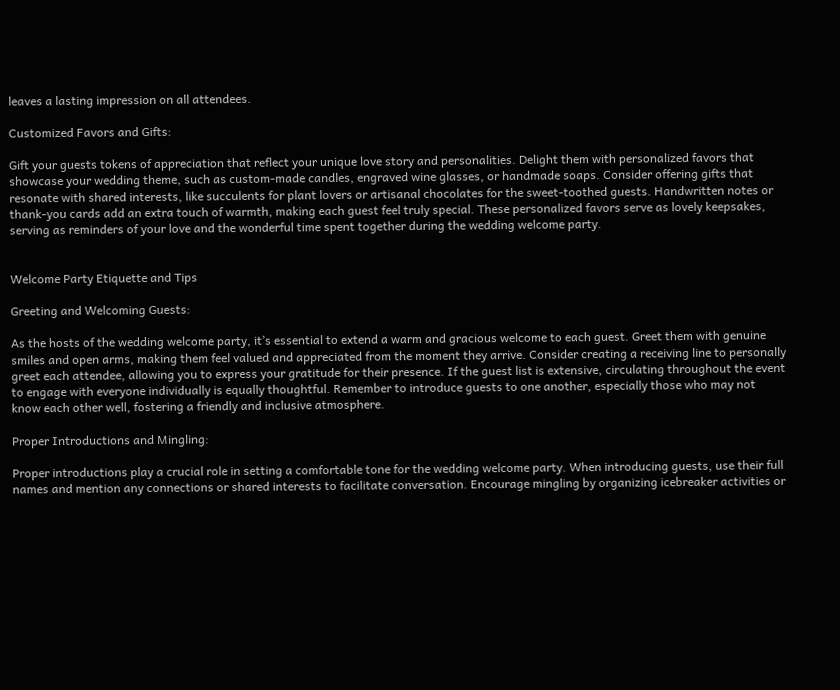leaves a lasting impression on all attendees.

Customized Favors and Gifts:

Gift your guests tokens of appreciation that reflect your unique love story and personalities. Delight them with personalized favors that showcase your wedding theme, such as custom-made candles, engraved wine glasses, or handmade soaps. Consider offering gifts that resonate with shared interests, like succulents for plant lovers or artisanal chocolates for the sweet-toothed guests. Handwritten notes or thank-you cards add an extra touch of warmth, making each guest feel truly special. These personalized favors serve as lovely keepsakes, serving as reminders of your love and the wonderful time spent together during the wedding welcome party.


Welcome Party Etiquette and Tips

Greeting and Welcoming Guests:

As the hosts of the wedding welcome party, it’s essential to extend a warm and gracious welcome to each guest. Greet them with genuine smiles and open arms, making them feel valued and appreciated from the moment they arrive. Consider creating a receiving line to personally greet each attendee, allowing you to express your gratitude for their presence. If the guest list is extensive, circulating throughout the event to engage with everyone individually is equally thoughtful. Remember to introduce guests to one another, especially those who may not know each other well, fostering a friendly and inclusive atmosphere.

Proper Introductions and Mingling:

Proper introductions play a crucial role in setting a comfortable tone for the wedding welcome party. When introducing guests, use their full names and mention any connections or shared interests to facilitate conversation. Encourage mingling by organizing icebreaker activities or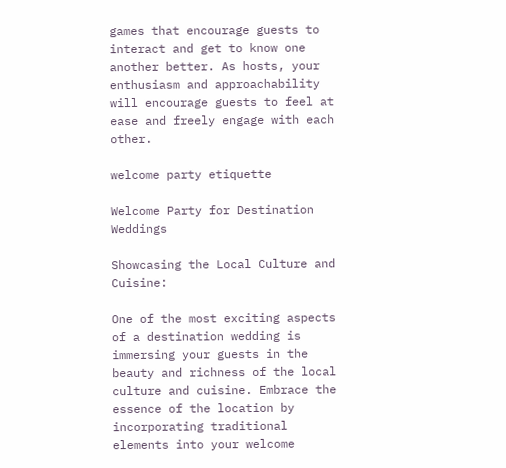games that encourage guests to interact and get to know one another better. As hosts, your enthusiasm and approachability will encourage guests to feel at ease and freely engage with each other.

welcome party etiquette

Welcome Party for Destination Weddings

Showcasing the Local Culture and Cuisine:

One of the most exciting aspects of a destination wedding is immersing your guests in the beauty and richness of the local culture and cuisine. Embrace the essence of the location by incorporating traditional elements into your welcome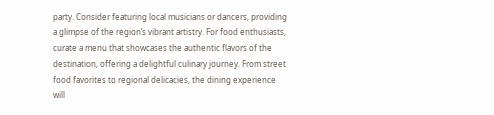party. Consider featuring local musicians or dancers, providing a glimpse of the region’s vibrant artistry. For food enthusiasts, curate a menu that showcases the authentic flavors of the destination, offering a delightful culinary journey. From street food favorites to regional delicacies, the dining experience will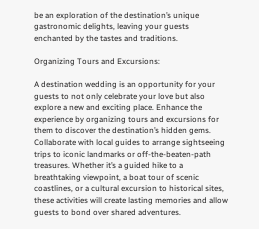be an exploration of the destination’s unique gastronomic delights, leaving your guests enchanted by the tastes and traditions.

Organizing Tours and Excursions:

A destination wedding is an opportunity for your guests to not only celebrate your love but also explore a new and exciting place. Enhance the experience by organizing tours and excursions for them to discover the destination’s hidden gems. Collaborate with local guides to arrange sightseeing trips to iconic landmarks or off-the-beaten-path treasures. Whether it’s a guided hike to a breathtaking viewpoint, a boat tour of scenic coastlines, or a cultural excursion to historical sites, these activities will create lasting memories and allow guests to bond over shared adventures.